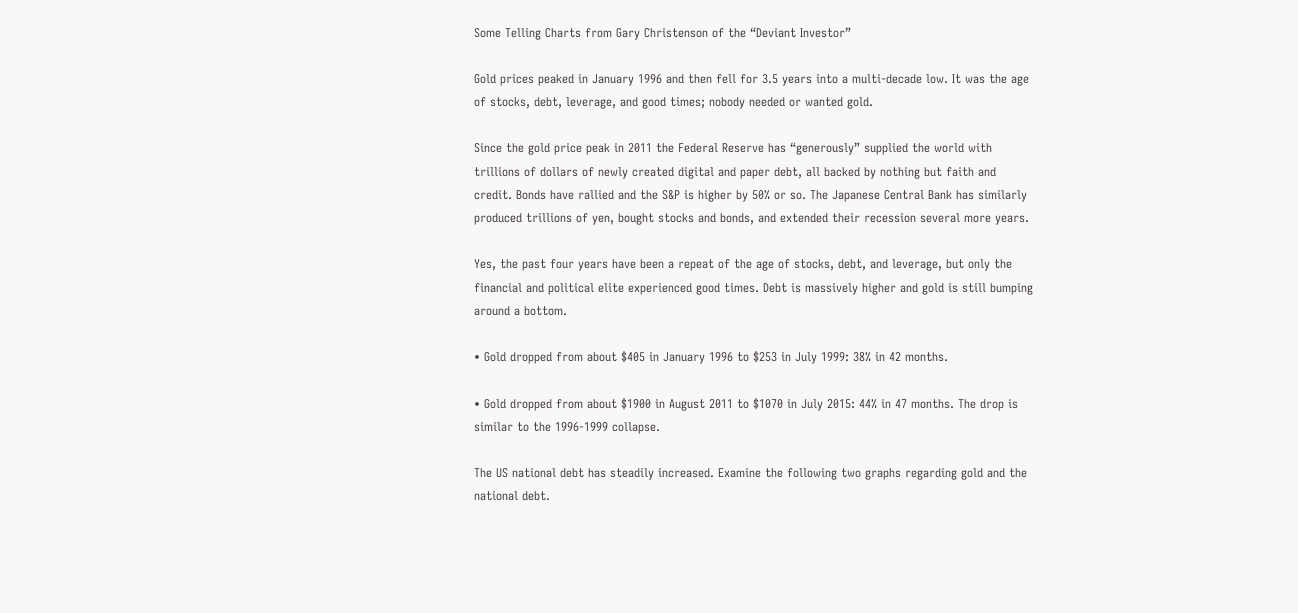Some Telling Charts from Gary Christenson of the “Deviant Investor”

Gold prices peaked in January 1996 and then fell for 3.5 years into a multi-decade low. It was the age of stocks, debt, leverage, and good times; nobody needed or wanted gold.

Since the gold price peak in 2011 the Federal Reserve has “generously” supplied the world with trillions of dollars of newly created digital and paper debt, all backed by nothing but faith and credit. Bonds have rallied and the S&P is higher by 50% or so. The Japanese Central Bank has similarly produced trillions of yen, bought stocks and bonds, and extended their recession several more years.

Yes, the past four years have been a repeat of the age of stocks, debt, and leverage, but only the financial and political elite experienced good times. Debt is massively higher and gold is still bumping around a bottom.

• Gold dropped from about $405 in January 1996 to $253 in July 1999: 38% in 42 months.

• Gold dropped from about $1900 in August 2011 to $1070 in July 2015: 44% in 47 months. The drop is similar to the 1996-1999 collapse.

The US national debt has steadily increased. Examine the following two graphs regarding gold and the national debt.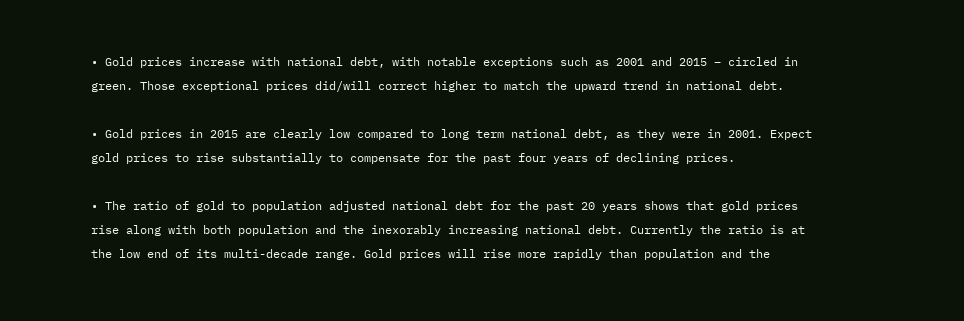• Gold prices increase with national debt, with notable exceptions such as 2001 and 2015 – circled in green. Those exceptional prices did/will correct higher to match the upward trend in national debt.

• Gold prices in 2015 are clearly low compared to long term national debt, as they were in 2001. Expect gold prices to rise substantially to compensate for the past four years of declining prices.

• The ratio of gold to population adjusted national debt for the past 20 years shows that gold prices rise along with both population and the inexorably increasing national debt. Currently the ratio is at the low end of its multi-decade range. Gold prices will rise more rapidly than population and the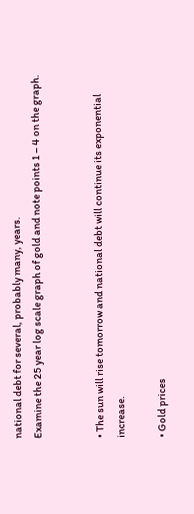national debt for several, probably many, years.
Examine the 25 year log scale graph of gold and note points 1 – 4 on the graph.


• The sun will rise tomorrow and national debt will continue its exponential increase.

• Gold prices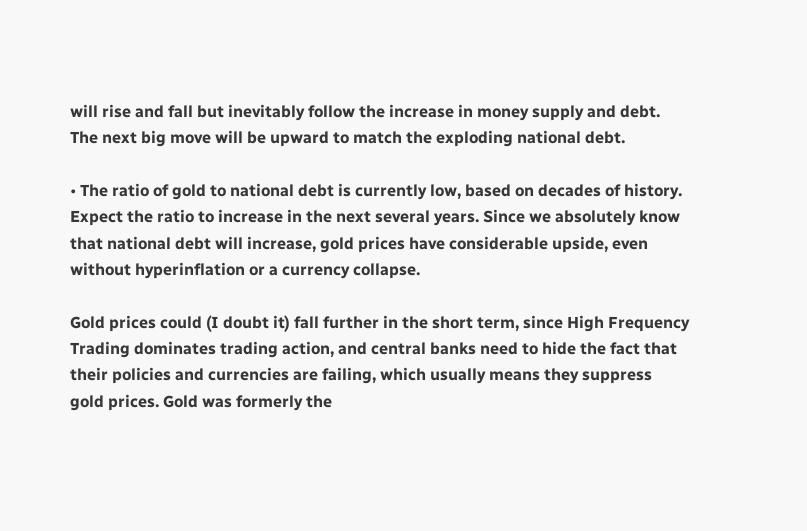will rise and fall but inevitably follow the increase in money supply and debt. The next big move will be upward to match the exploding national debt.

• The ratio of gold to national debt is currently low, based on decades of history. Expect the ratio to increase in the next several years. Since we absolutely know that national debt will increase, gold prices have considerable upside, even without hyperinflation or a currency collapse.

Gold prices could (I doubt it) fall further in the short term, since High Frequency Trading dominates trading action, and central banks need to hide the fact that their policies and currencies are failing, which usually means they suppress gold prices. Gold was formerly the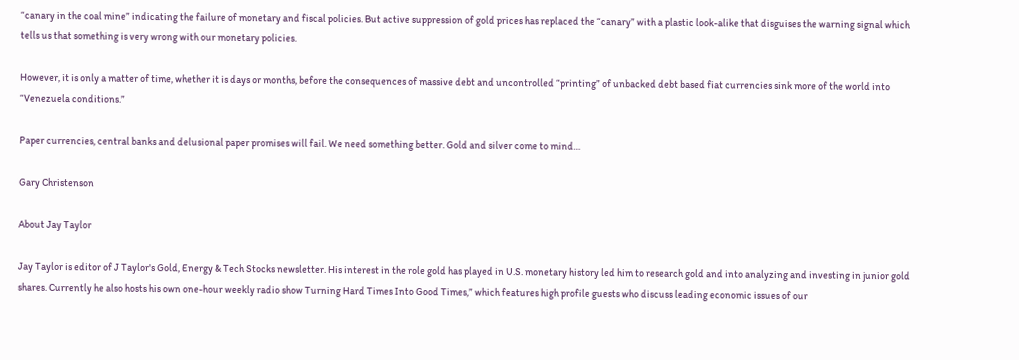“canary in the coal mine” indicating the failure of monetary and fiscal policies. But active suppression of gold prices has replaced the “canary” with a plastic look-alike that disguises the warning signal which tells us that something is very wrong with our monetary policies.

However, it is only a matter of time, whether it is days or months, before the consequences of massive debt and uncontrolled “printing” of unbacked debt based fiat currencies sink more of the world into “Venezuela conditions.”

Paper currencies, central banks and delusional paper promises will fail. We need something better. Gold and silver come to mind…

Gary Christenson

About Jay Taylor

Jay Taylor is editor of J Taylor's Gold, Energy & Tech Stocks newsletter. His interest in the role gold has played in U.S. monetary history led him to research gold and into analyzing and investing in junior gold shares. Currently he also hosts his own one-hour weekly radio show Turning Hard Times Into Good Times,” which features high profile guests who discuss leading economic issues of our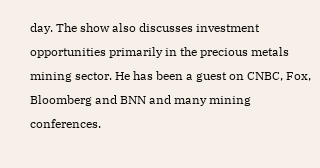day. The show also discusses investment opportunities primarily in the precious metals mining sector. He has been a guest on CNBC, Fox, Bloomberg and BNN and many mining conferences.